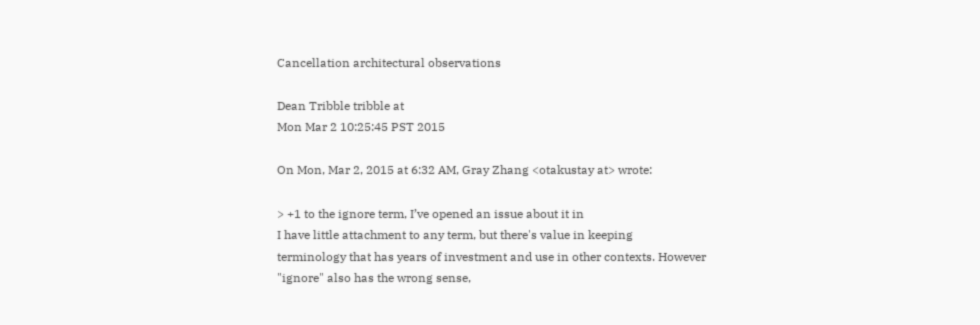Cancellation architectural observations

Dean Tribble tribble at
Mon Mar 2 10:25:45 PST 2015

On Mon, Mar 2, 2015 at 6:32 AM, Gray Zhang <otakustay at> wrote:

> +1 to the ignore term, I’ve opened an issue about it in
I have little attachment to any term, but there's value in keeping
terminology that has years of investment and use in other contexts. However
"ignore" also has the wrong sense,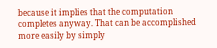because it implies that the computation
completes anyway. That can be accomplished more easily by simply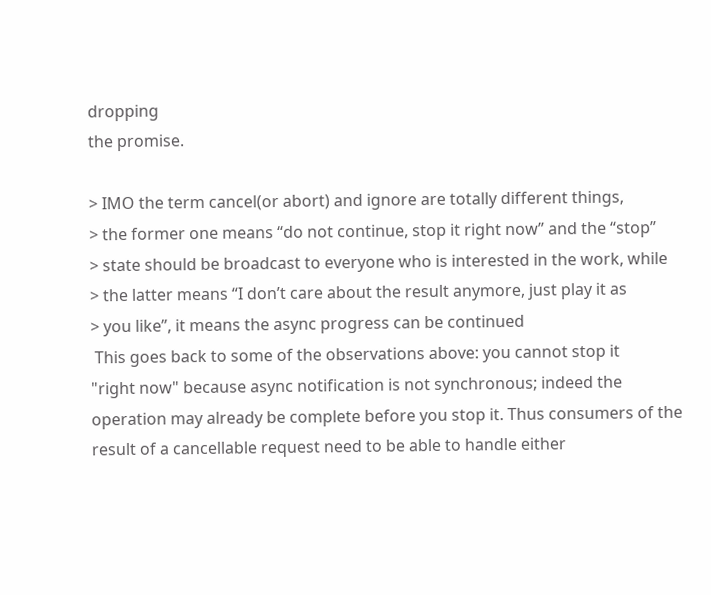dropping
the promise.

> IMO the term cancel(or abort) and ignore are totally different things,
> the former one means “do not continue, stop it right now” and the “stop”
> state should be broadcast to everyone who is interested in the work, while
> the latter means “I don’t care about the result anymore, just play it as
> you like”, it means the async progress can be continued
 This goes back to some of the observations above: you cannot stop it
"right now" because async notification is not synchronous; indeed the
operation may already be complete before you stop it. Thus consumers of the
result of a cancellable request need to be able to handle either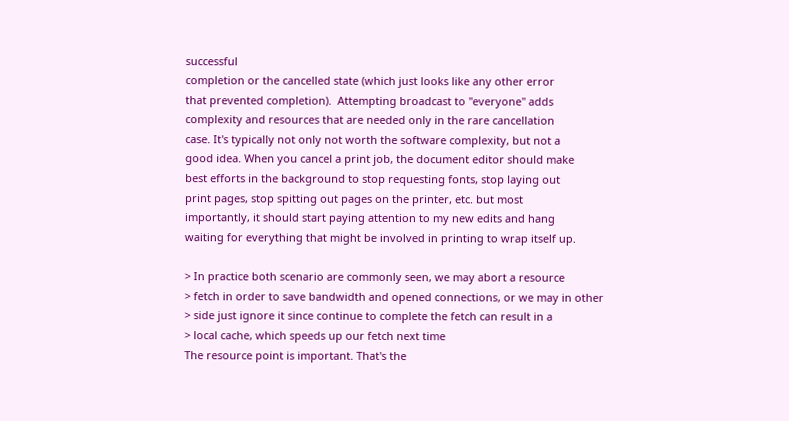successful
completion or the cancelled state (which just looks like any other error
that prevented completion).  Attempting broadcast to "everyone" adds
complexity and resources that are needed only in the rare cancellation
case. It's typically not only not worth the software complexity, but not a
good idea. When you cancel a print job, the document editor should make
best efforts in the background to stop requesting fonts, stop laying out
print pages, stop spitting out pages on the printer, etc. but most
importantly, it should start paying attention to my new edits and hang
waiting for everything that might be involved in printing to wrap itself up.

> In practice both scenario are commonly seen, we may abort a resource
> fetch in order to save bandwidth and opened connections, or we may in other
> side just ignore it since continue to complete the fetch can result in a
> local cache, which speeds up our fetch next time
The resource point is important. That's the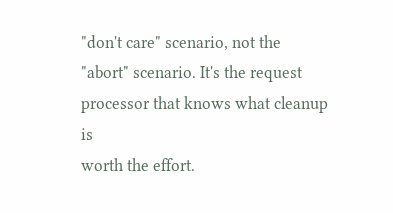"don't care" scenario, not the
"abort" scenario. It's the request processor that knows what cleanup is
worth the effort.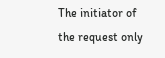The initiator of the request only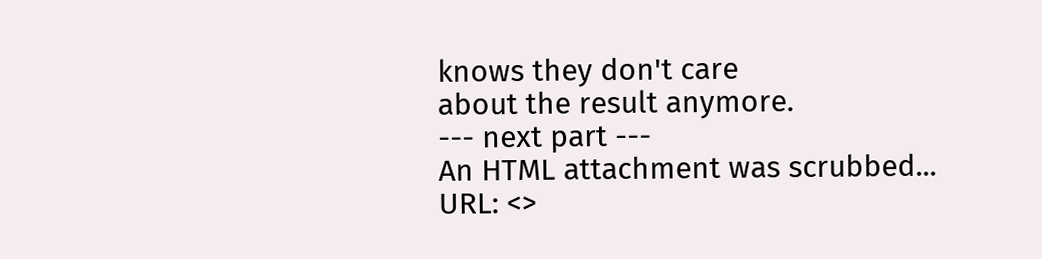knows they don't care
about the result anymore.
--- next part ---
An HTML attachment was scrubbed...
URL: <>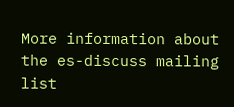More information about the es-discuss mailing list